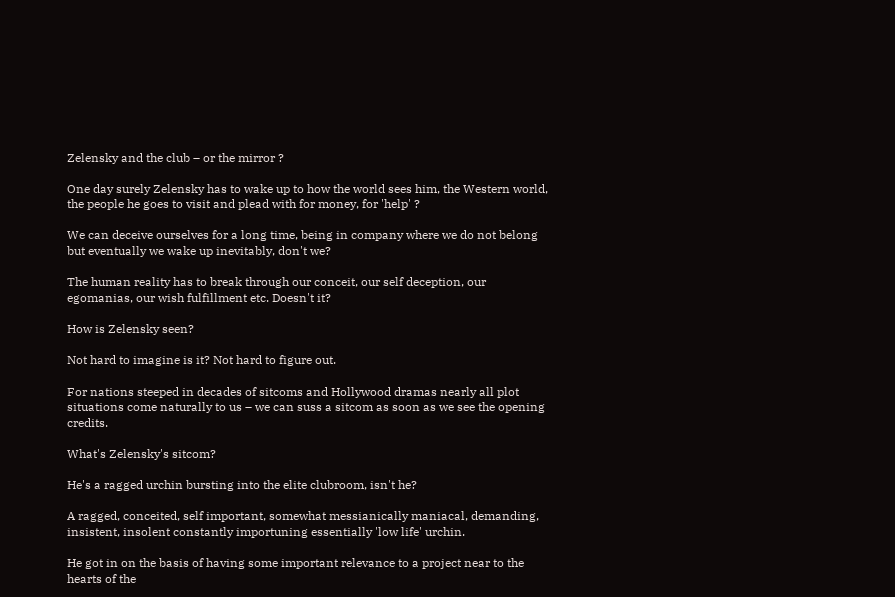Zelensky and the club – or the mirror ?

One day surely Zelensky has to wake up to how the world sees him, the Western world, the people he goes to visit and plead with for money, for 'help' ?

We can deceive ourselves for a long time, being in company where we do not belong but eventually we wake up inevitably, don't we?

The human reality has to break through our conceit, our self deception, our egomanias, our wish fulfillment etc. Doesn't it?

How is Zelensky seen?

Not hard to imagine is it? Not hard to figure out.

For nations steeped in decades of sitcoms and Hollywood dramas nearly all plot situations come naturally to us – we can suss a sitcom as soon as we see the opening credits.

What's Zelensky's sitcom?

He's a ragged urchin bursting into the elite clubroom, isn't he?

A ragged, conceited, self important, somewhat messianically maniacal, demanding, insistent, insolent constantly importuning essentially 'low life' urchin.

He got in on the basis of having some important relevance to a project near to the hearts of the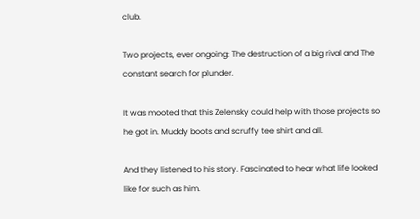club.

Two projects, ever ongoing: The destruction of a big rival and The constant search for plunder.

It was mooted that this Zelensky could help with those projects so he got in. Muddy boots and scruffy tee shirt and all.

And they listened to his story. Fascinated to hear what life looked like for such as him.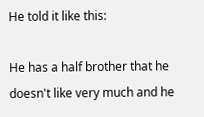He told it like this:

He has a half brother that he doesn't like very much and he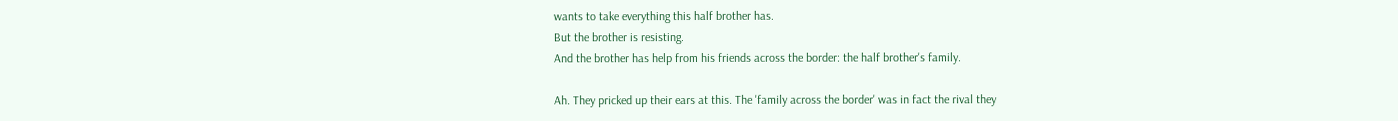wants to take everything this half brother has.
But the brother is resisting.
And the brother has help from his friends across the border: the half brother's family.

Ah. They pricked up their ears at this. The 'family across the border' was in fact the rival they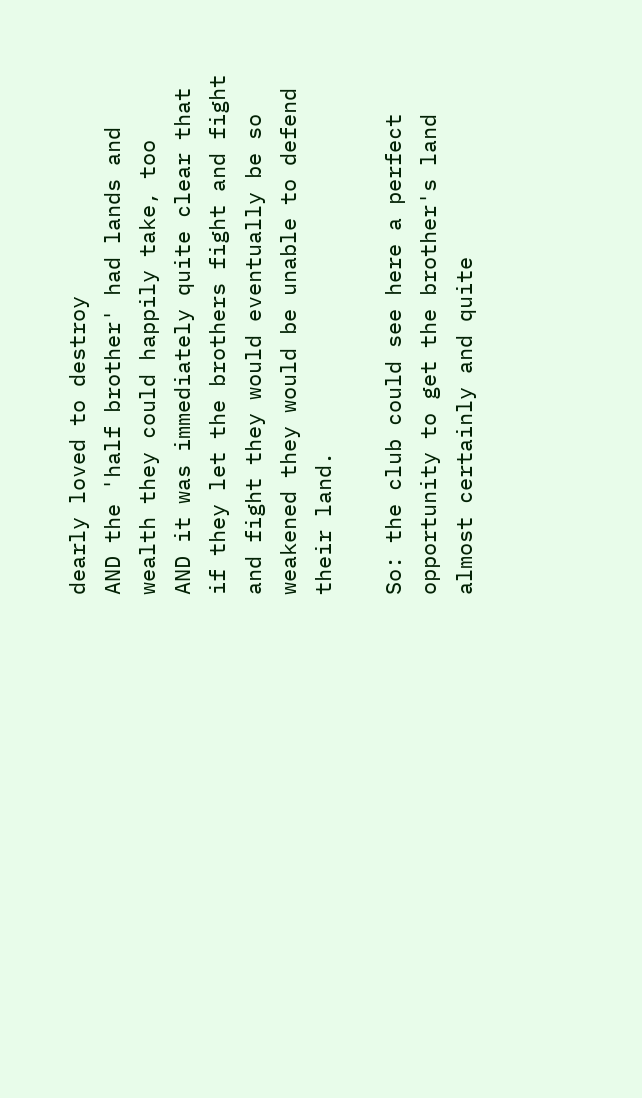dearly loved to destroy
AND the 'half brother' had lands and wealth they could happily take, too
AND it was immediately quite clear that if they let the brothers fight and fight and fight they would eventually be so weakened they would be unable to defend their land.

So: the club could see here a perfect opportunity to get the brother's land almost certainly and quite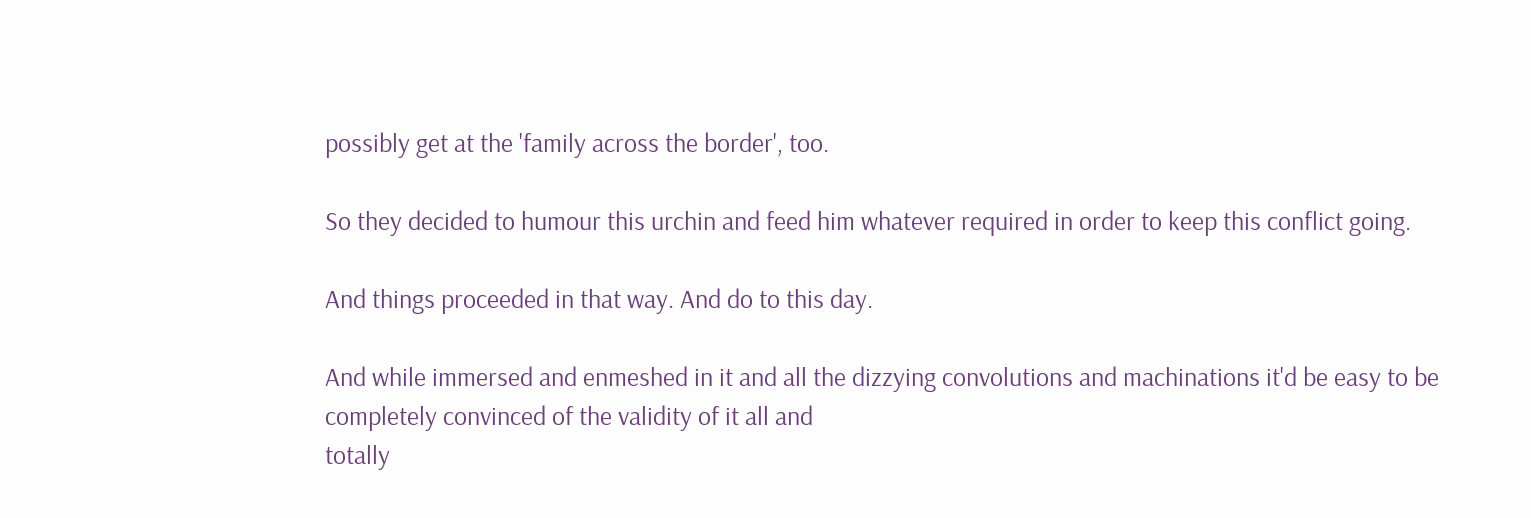possibly get at the 'family across the border', too.

So they decided to humour this urchin and feed him whatever required in order to keep this conflict going.

And things proceeded in that way. And do to this day.

And while immersed and enmeshed in it and all the dizzying convolutions and machinations it'd be easy to be completely convinced of the validity of it all and
totally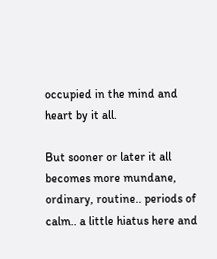occupied in the mind and heart by it all.

But sooner or later it all becomes more mundane, ordinary, routine.. periods of calm.. a little hiatus here and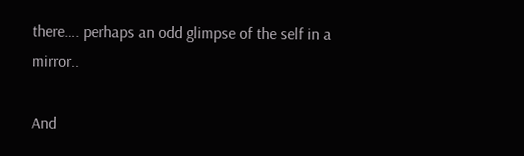there…. perhaps an odd glimpse of the self in a mirror..

And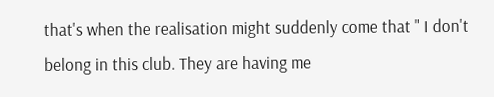that's when the realisation might suddenly come that " I don't belong in this club. They are having me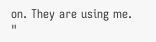on. They are using me. "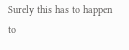Surely this has to happen to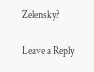Zelensky?

Leave a Reply